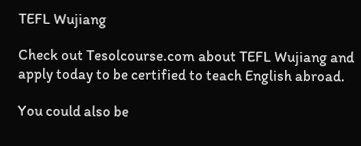TEFL Wujiang

Check out Tesolcourse.com about TEFL Wujiang and apply today to be certified to teach English abroad.

You could also be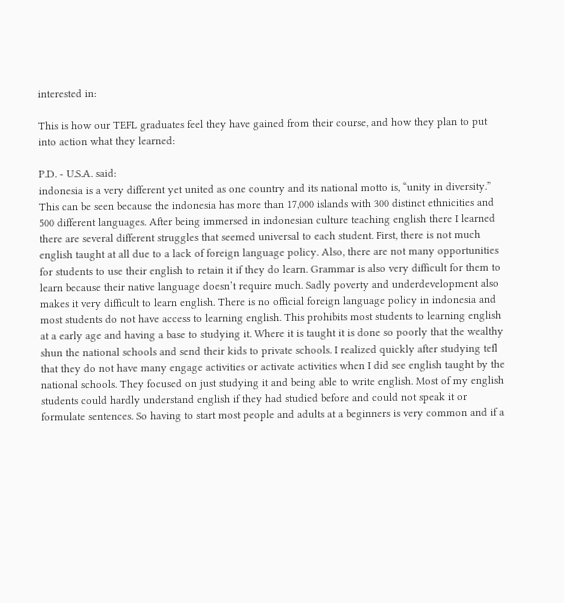interested in:

This is how our TEFL graduates feel they have gained from their course, and how they plan to put into action what they learned:

P.D. - U.S.A. said:
indonesia is a very different yet united as one country and its national motto is, “unity in diversity.” This can be seen because the indonesia has more than 17,000 islands with 300 distinct ethnicities and 500 different languages. After being immersed in indonesian culture teaching english there I learned there are several different struggles that seemed universal to each student. First, there is not much english taught at all due to a lack of foreign language policy. Also, there are not many opportunities for students to use their english to retain it if they do learn. Grammar is also very difficult for them to learn because their native language doesn’t require much. Sadly poverty and underdevelopment also makes it very difficult to learn english. There is no official foreign language policy in indonesia and most students do not have access to learning english. This prohibits most students to learning english at a early age and having a base to studying it. Where it is taught it is done so poorly that the wealthy shun the national schools and send their kids to private schools. I realized quickly after studying tefl that they do not have many engage activities or activate activities when I did see english taught by the national schools. They focused on just studying it and being able to write english. Most of my english students could hardly understand english if they had studied before and could not speak it or formulate sentences. So having to start most people and adults at a beginners is very common and if a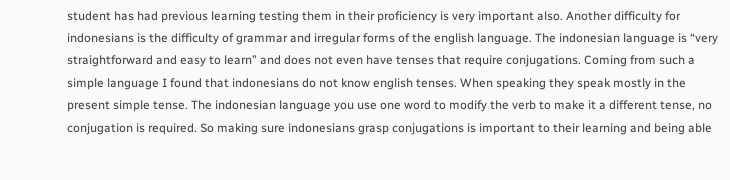student has had previous learning testing them in their proficiency is very important also. Another difficulty for indonesians is the difficulty of grammar and irregular forms of the english language. The indonesian language is “very straightforward and easy to learn” and does not even have tenses that require conjugations. Coming from such a simple language I found that indonesians do not know english tenses. When speaking they speak mostly in the present simple tense. The indonesian language you use one word to modify the verb to make it a different tense, no conjugation is required. So making sure indonesians grasp conjugations is important to their learning and being able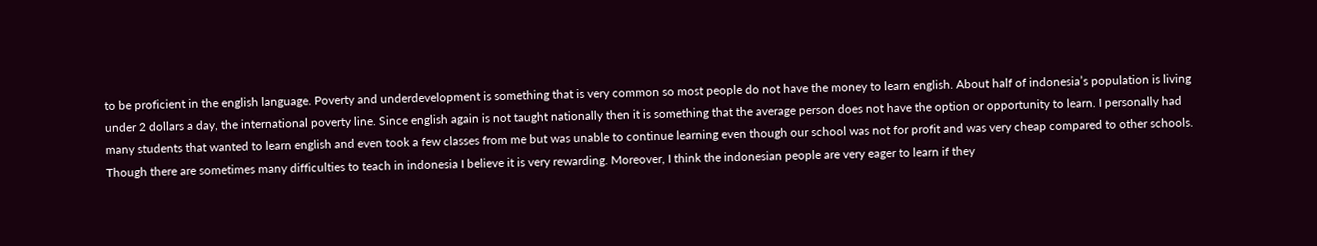to be proficient in the english language. Poverty and underdevelopment is something that is very common so most people do not have the money to learn english. About half of indonesia’s population is living under 2 dollars a day, the international poverty line. Since english again is not taught nationally then it is something that the average person does not have the option or opportunity to learn. I personally had many students that wanted to learn english and even took a few classes from me but was unable to continue learning even though our school was not for profit and was very cheap compared to other schools. Though there are sometimes many difficulties to teach in indonesia I believe it is very rewarding. Moreover, I think the indonesian people are very eager to learn if they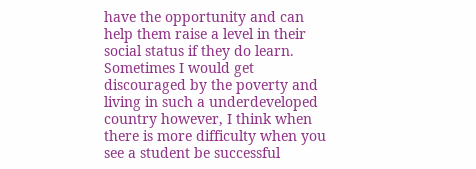have the opportunity and can help them raise a level in their social status if they do learn. Sometimes I would get discouraged by the poverty and living in such a underdeveloped country however, I think when there is more difficulty when you see a student be successful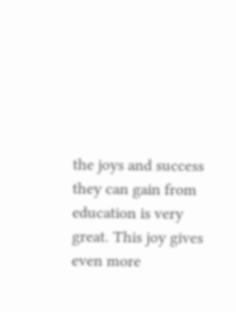the joys and success they can gain from education is very great. This joy gives even more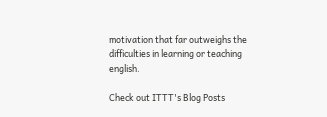motivation that far outweighs the difficulties in learning or teaching english.

Check out ITTT's Blog Posts